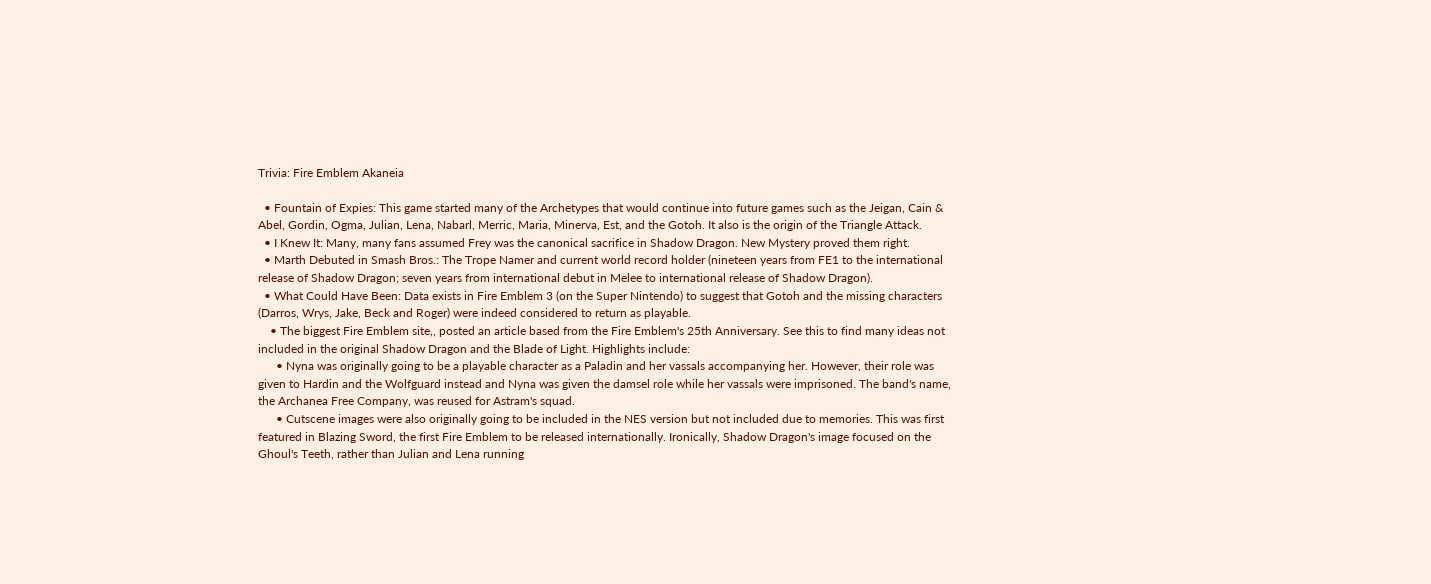Trivia: Fire Emblem Akaneia

  • Fountain of Expies: This game started many of the Archetypes that would continue into future games such as the Jeigan, Cain & Abel, Gordin, Ogma, Julian, Lena, Nabarl, Merric, Maria, Minerva, Est, and the Gotoh. It also is the origin of the Triangle Attack.
  • I Knew It: Many, many fans assumed Frey was the canonical sacrifice in Shadow Dragon. New Mystery proved them right.
  • Marth Debuted in Smash Bros.: The Trope Namer and current world record holder (nineteen years from FE1 to the international release of Shadow Dragon; seven years from international debut in Melee to international release of Shadow Dragon).
  • What Could Have Been: Data exists in Fire Emblem 3 (on the Super Nintendo) to suggest that Gotoh and the missing characters (Darros, Wrys, Jake, Beck and Roger) were indeed considered to return as playable.
    • The biggest Fire Emblem site,, posted an article based from the Fire Emblem's 25th Anniversary. See this to find many ideas not included in the original Shadow Dragon and the Blade of Light. Highlights include:
      • Nyna was originally going to be a playable character as a Paladin and her vassals accompanying her. However, their role was given to Hardin and the Wolfguard instead and Nyna was given the damsel role while her vassals were imprisoned. The band's name, the Archanea Free Company, was reused for Astram's squad.
      • Cutscene images were also originally going to be included in the NES version but not included due to memories. This was first featured in Blazing Sword, the first Fire Emblem to be released internationally. Ironically, Shadow Dragon's image focused on the Ghoul's Teeth, rather than Julian and Lena running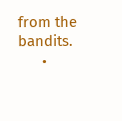from the bandits.
      •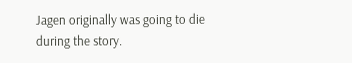Jagen originally was going to die during the story.